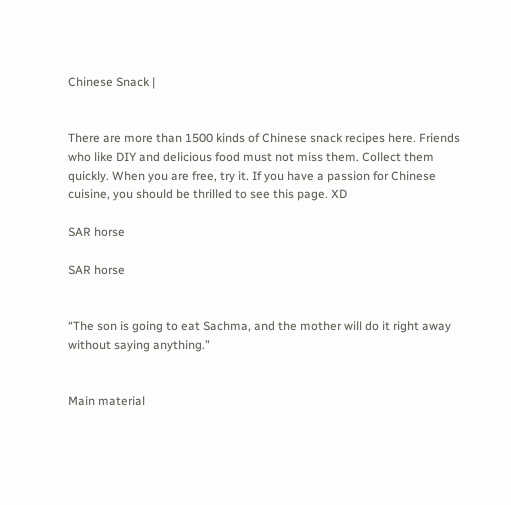Chinese Snack |


There are more than 1500 kinds of Chinese snack recipes here. Friends who like DIY and delicious food must not miss them. Collect them quickly. When you are free, try it. If you have a passion for Chinese cuisine, you should be thrilled to see this page. XD

SAR horse

SAR horse


“The son is going to eat Sachma, and the mother will do it right away without saying anything.”


Main material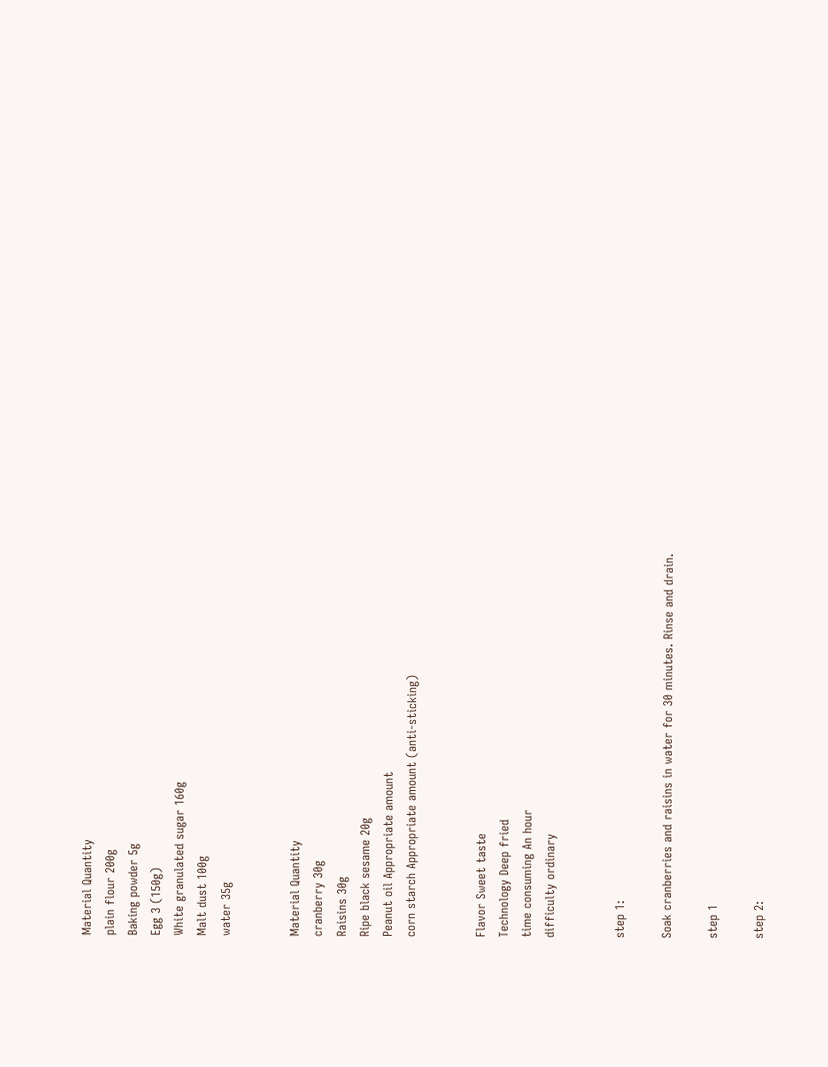Material Quantity
plain flour 200g
Baking powder 5g
Egg 3 (150g)
White granulated sugar 160g
Malt dust 100g
water 35g


Material Quantity
cranberry 30g
Raisins 30g
Ripe black sesame 20g
Peanut oil Appropriate amount
corn starch Appropriate amount (anti-sticking)


Flavor Sweet taste
Technology Deep fried
time consuming An hour
difficulty ordinary


step 1:

Soak cranberries and raisins in water for 30 minutes. Rinse and drain.

step 1

step 2: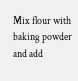Mix flour with baking powder and add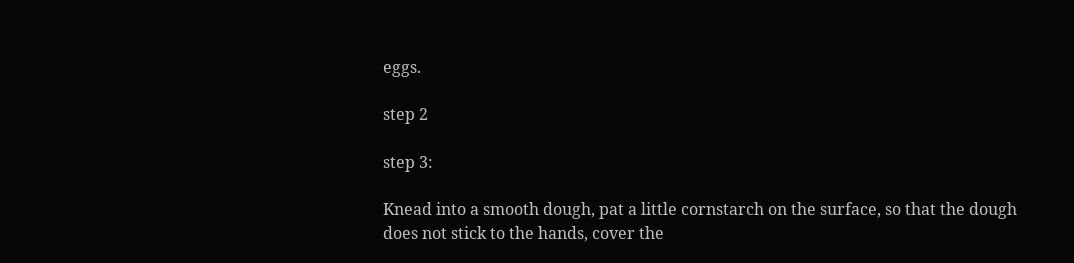eggs.

step 2

step 3:

Knead into a smooth dough, pat a little cornstarch on the surface, so that the dough does not stick to the hands, cover the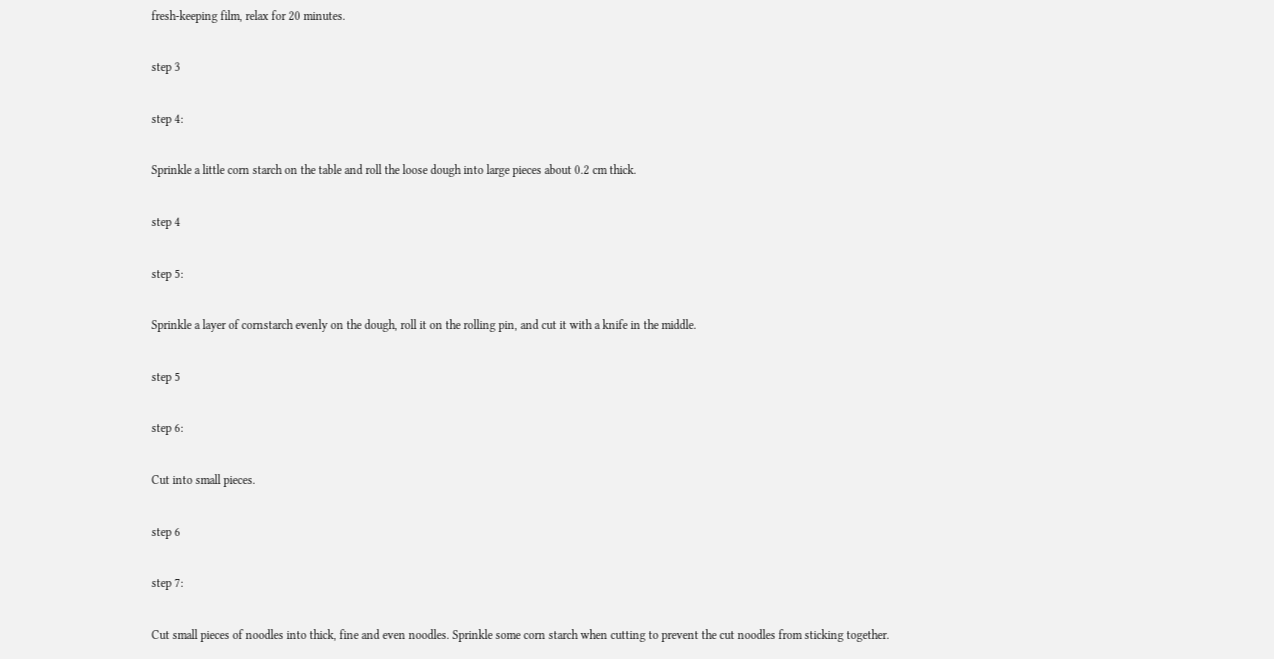fresh-keeping film, relax for 20 minutes.

step 3

step 4:

Sprinkle a little corn starch on the table and roll the loose dough into large pieces about 0.2 cm thick.

step 4

step 5:

Sprinkle a layer of cornstarch evenly on the dough, roll it on the rolling pin, and cut it with a knife in the middle.

step 5

step 6:

Cut into small pieces.

step 6

step 7:

Cut small pieces of noodles into thick, fine and even noodles. Sprinkle some corn starch when cutting to prevent the cut noodles from sticking together.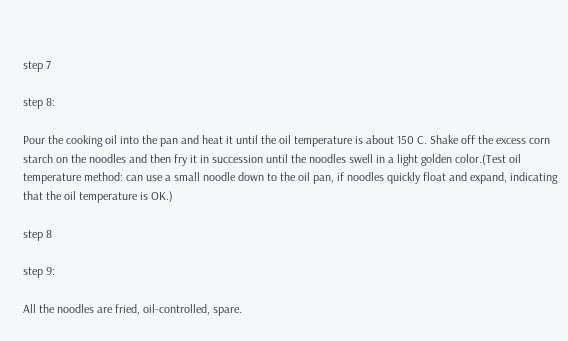step 7

step 8:

Pour the cooking oil into the pan and heat it until the oil temperature is about 150 C. Shake off the excess corn starch on the noodles and then fry it in succession until the noodles swell in a light golden color.(Test oil temperature method: can use a small noodle down to the oil pan, if noodles quickly float and expand, indicating that the oil temperature is OK.)

step 8

step 9:

All the noodles are fried, oil-controlled, spare.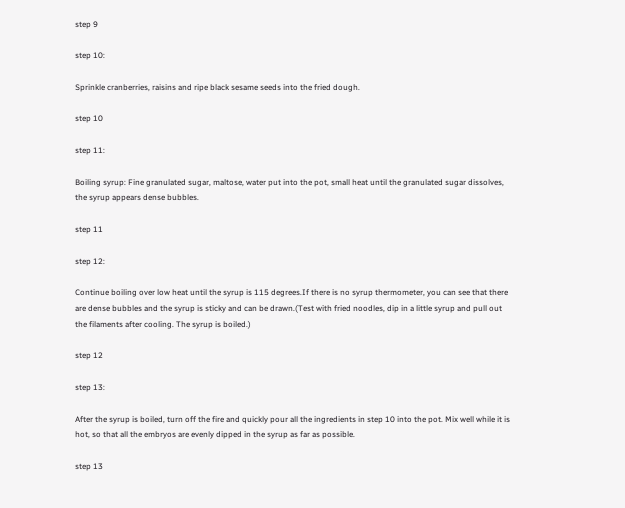step 9

step 10:

Sprinkle cranberries, raisins and ripe black sesame seeds into the fried dough.

step 10

step 11:

Boiling syrup: Fine granulated sugar, maltose, water put into the pot, small heat until the granulated sugar dissolves, the syrup appears dense bubbles.

step 11

step 12:

Continue boiling over low heat until the syrup is 115 degrees.If there is no syrup thermometer, you can see that there are dense bubbles and the syrup is sticky and can be drawn.(Test with fried noodles, dip in a little syrup and pull out the filaments after cooling. The syrup is boiled.)

step 12

step 13:

After the syrup is boiled, turn off the fire and quickly pour all the ingredients in step 10 into the pot. Mix well while it is hot, so that all the embryos are evenly dipped in the syrup as far as possible.

step 13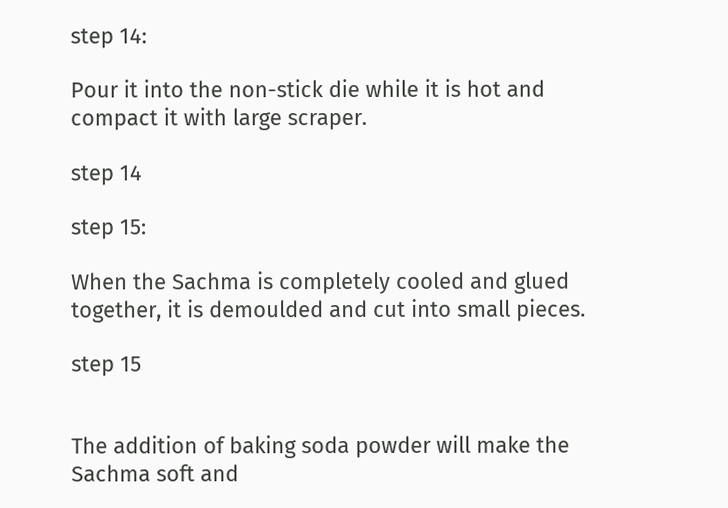step 14:

Pour it into the non-stick die while it is hot and compact it with large scraper.

step 14

step 15:

When the Sachma is completely cooled and glued together, it is demoulded and cut into small pieces.

step 15


The addition of baking soda powder will make the Sachma soft and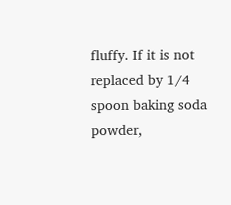fluffy. If it is not replaced by 1/4 spoon baking soda powder,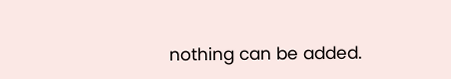nothing can be added.